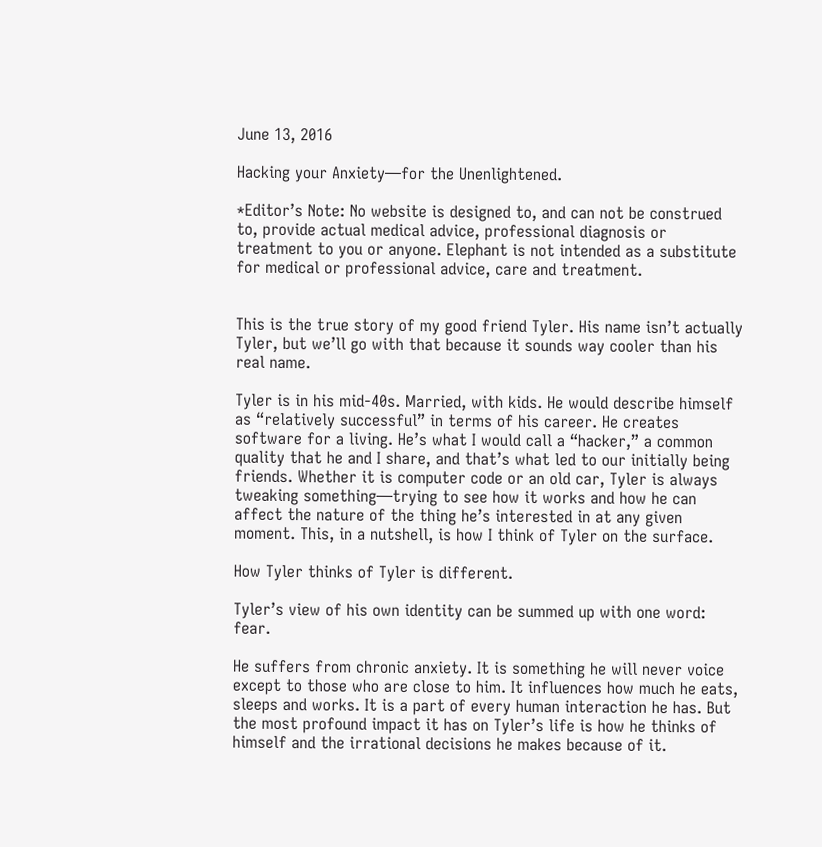June 13, 2016

Hacking your Anxiety—for the Unenlightened.

*Editor’s Note: No website is designed to, and can not be construed to, provide actual medical advice, professional diagnosis or treatment to you or anyone. Elephant is not intended as a substitute for medical or professional advice, care and treatment.


This is the true story of my good friend Tyler. His name isn’t actually Tyler, but we’ll go with that because it sounds way cooler than his real name.

Tyler is in his mid-40s. Married, with kids. He would describe himself as “relatively successful” in terms of his career. He creates software for a living. He’s what I would call a “hacker,” a common quality that he and I share, and that’s what led to our initially being friends. Whether it is computer code or an old car, Tyler is always tweaking something—trying to see how it works and how he can affect the nature of the thing he’s interested in at any given moment. This, in a nutshell, is how I think of Tyler on the surface.

How Tyler thinks of Tyler is different.

Tyler’s view of his own identity can be summed up with one word: fear.

He suffers from chronic anxiety. It is something he will never voice except to those who are close to him. It influences how much he eats, sleeps and works. It is a part of every human interaction he has. But the most profound impact it has on Tyler’s life is how he thinks of himself and the irrational decisions he makes because of it.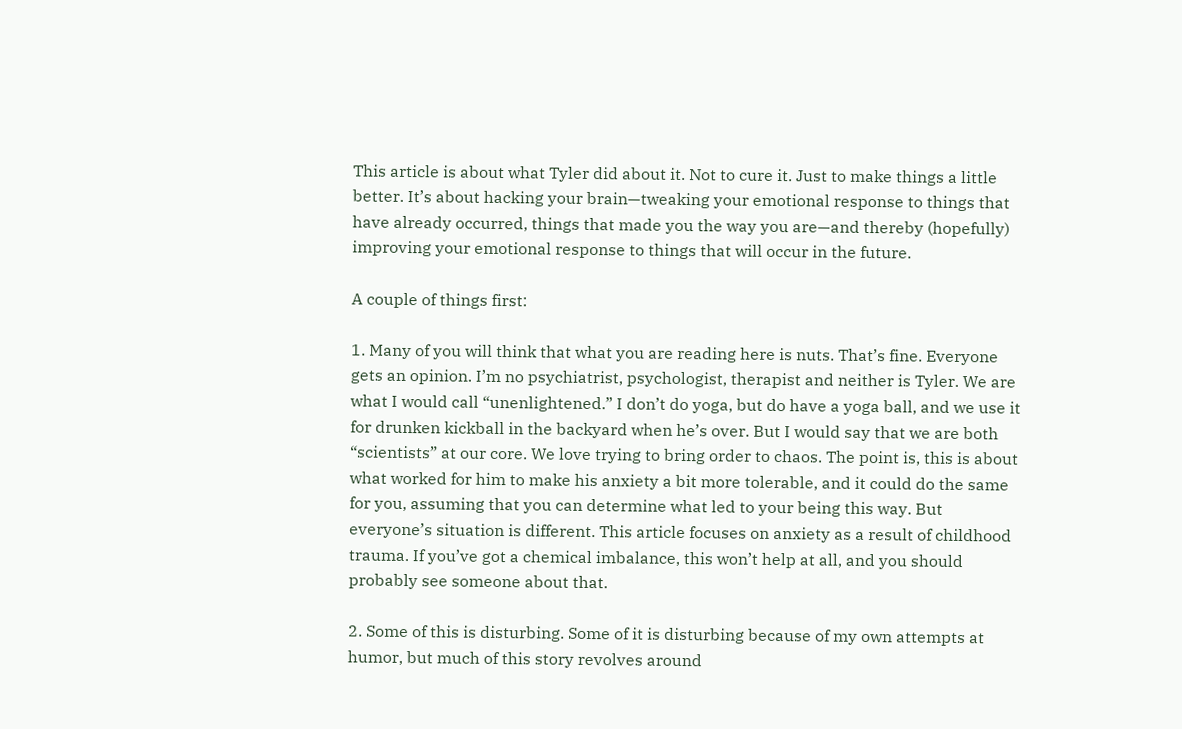This article is about what Tyler did about it. Not to cure it. Just to make things a little better. It’s about hacking your brain—tweaking your emotional response to things that have already occurred, things that made you the way you are—and thereby (hopefully) improving your emotional response to things that will occur in the future.

A couple of things first:

1. Many of you will think that what you are reading here is nuts. That’s fine. Everyone gets an opinion. I’m no psychiatrist, psychologist, therapist and neither is Tyler. We are what I would call “unenlightened.” I don’t do yoga, but do have a yoga ball, and we use it for drunken kickball in the backyard when he’s over. But I would say that we are both “scientists” at our core. We love trying to bring order to chaos. The point is, this is about what worked for him to make his anxiety a bit more tolerable, and it could do the same for you, assuming that you can determine what led to your being this way. But everyone’s situation is different. This article focuses on anxiety as a result of childhood trauma. If you’ve got a chemical imbalance, this won’t help at all, and you should probably see someone about that.

2. Some of this is disturbing. Some of it is disturbing because of my own attempts at humor, but much of this story revolves around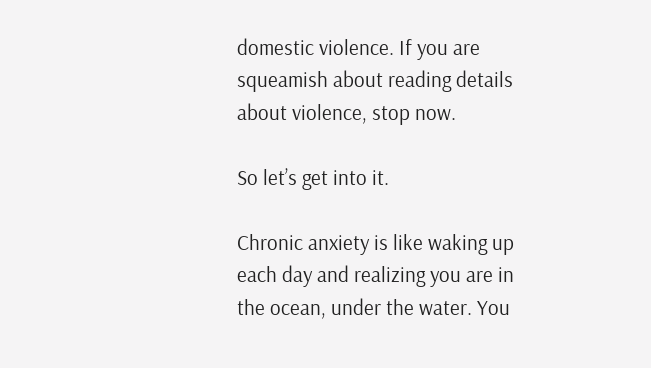domestic violence. If you are squeamish about reading details about violence, stop now.

So let’s get into it.

Chronic anxiety is like waking up each day and realizing you are in the ocean, under the water. You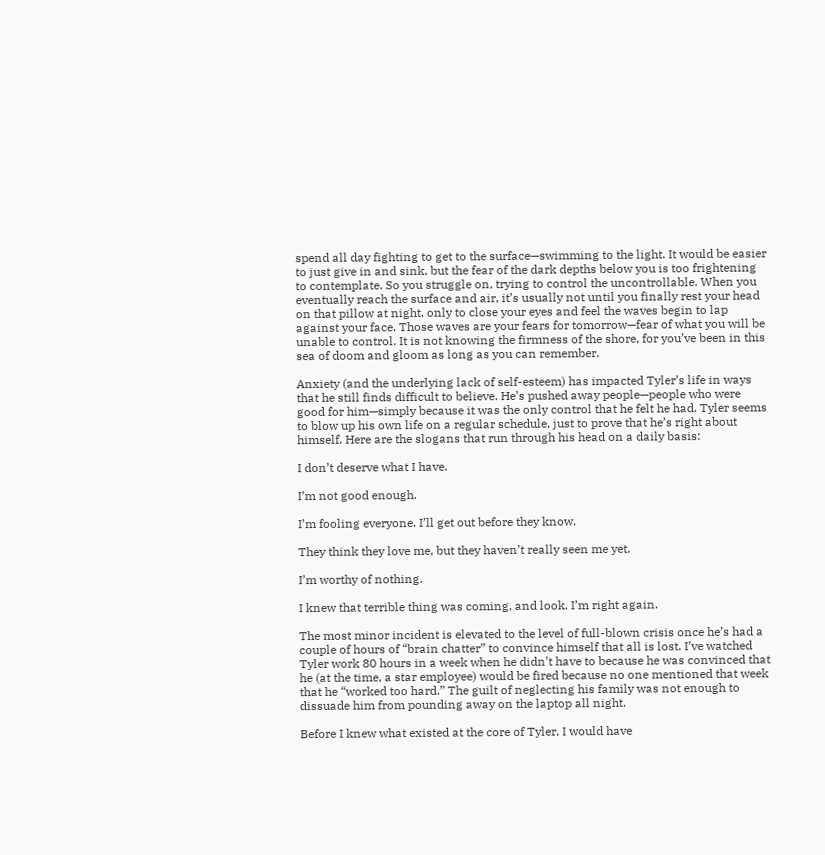spend all day fighting to get to the surface—swimming to the light. It would be easier to just give in and sink, but the fear of the dark depths below you is too frightening to contemplate. So you struggle on, trying to control the uncontrollable. When you eventually reach the surface and air, it’s usually not until you finally rest your head on that pillow at night, only to close your eyes and feel the waves begin to lap against your face. Those waves are your fears for tomorrow—fear of what you will be unable to control. It is not knowing the firmness of the shore, for you’ve been in this sea of doom and gloom as long as you can remember.

Anxiety (and the underlying lack of self-esteem) has impacted Tyler’s life in ways that he still finds difficult to believe. He’s pushed away people—people who were good for him—simply because it was the only control that he felt he had. Tyler seems to blow up his own life on a regular schedule, just to prove that he’s right about himself. Here are the slogans that run through his head on a daily basis:

I don’t deserve what I have.

I’m not good enough.

I’m fooling everyone. I’ll get out before they know.

They think they love me, but they haven’t really seen me yet.

I’m worthy of nothing.

I knew that terrible thing was coming, and look. I’m right again.

The most minor incident is elevated to the level of full-blown crisis once he’s had a couple of hours of “brain chatter” to convince himself that all is lost. I’ve watched Tyler work 80 hours in a week when he didn’t have to because he was convinced that he (at the time, a star employee) would be fired because no one mentioned that week that he “worked too hard.” The guilt of neglecting his family was not enough to dissuade him from pounding away on the laptop all night.

Before I knew what existed at the core of Tyler, I would have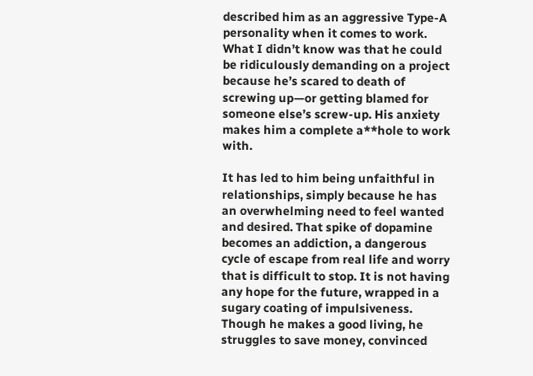described him as an aggressive Type-A personality when it comes to work. What I didn’t know was that he could be ridiculously demanding on a project because he’s scared to death of screwing up—or getting blamed for someone else’s screw-up. His anxiety makes him a complete a**hole to work with.

It has led to him being unfaithful in relationships, simply because he has an overwhelming need to feel wanted and desired. That spike of dopamine becomes an addiction, a dangerous cycle of escape from real life and worry that is difficult to stop. It is not having any hope for the future, wrapped in a sugary coating of impulsiveness. Though he makes a good living, he struggles to save money, convinced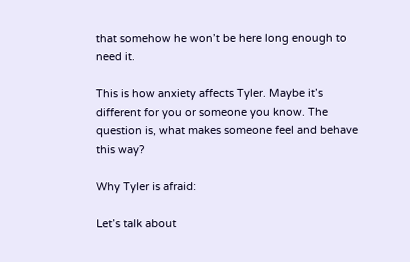that somehow he won’t be here long enough to need it.

This is how anxiety affects Tyler. Maybe it’s different for you or someone you know. The question is, what makes someone feel and behave this way?

Why Tyler is afraid:

Let’s talk about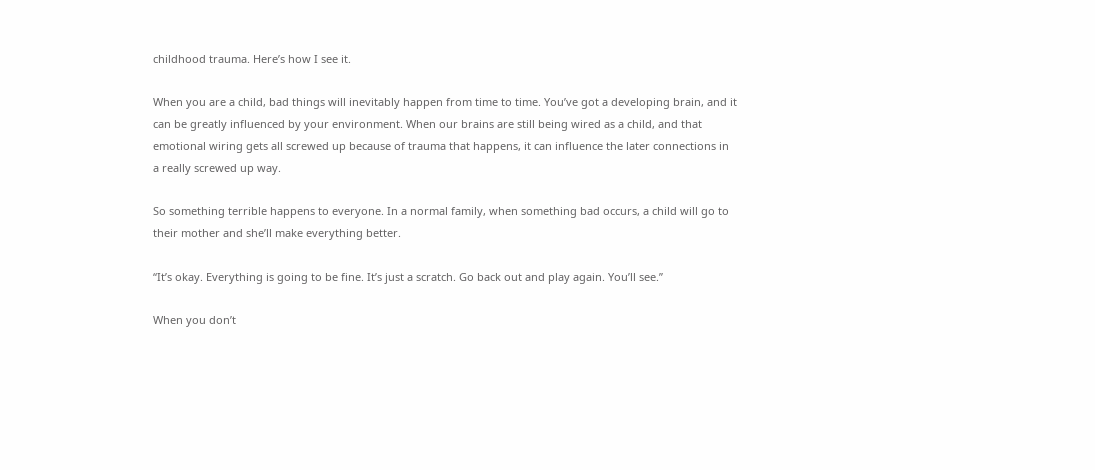childhood trauma. Here’s how I see it.

When you are a child, bad things will inevitably happen from time to time. You’ve got a developing brain, and it can be greatly influenced by your environment. When our brains are still being wired as a child, and that emotional wiring gets all screwed up because of trauma that happens, it can influence the later connections in a really screwed up way.

So something terrible happens to everyone. In a normal family, when something bad occurs, a child will go to their mother and she’ll make everything better.

“It’s okay. Everything is going to be fine. It’s just a scratch. Go back out and play again. You’ll see.”

When you don’t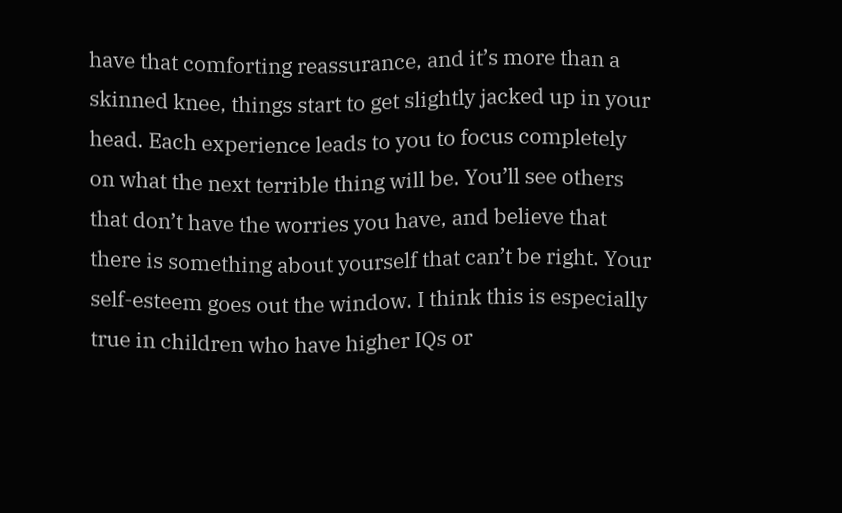have that comforting reassurance, and it’s more than a skinned knee, things start to get slightly jacked up in your head. Each experience leads to you to focus completely on what the next terrible thing will be. You’ll see others that don’t have the worries you have, and believe that there is something about yourself that can’t be right. Your self-esteem goes out the window. I think this is especially true in children who have higher IQs or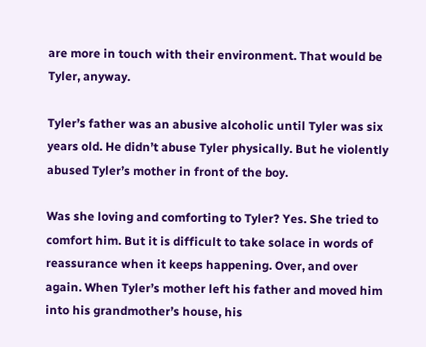are more in touch with their environment. That would be Tyler, anyway.

Tyler’s father was an abusive alcoholic until Tyler was six years old. He didn’t abuse Tyler physically. But he violently abused Tyler’s mother in front of the boy.

Was she loving and comforting to Tyler? Yes. She tried to comfort him. But it is difficult to take solace in words of reassurance when it keeps happening. Over, and over again. When Tyler’s mother left his father and moved him into his grandmother’s house, his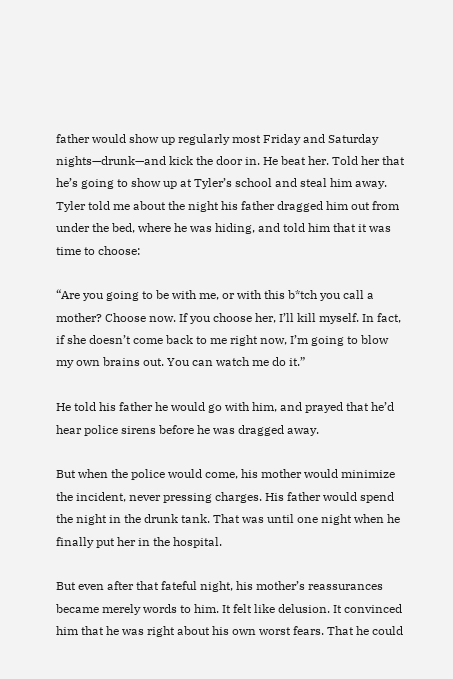father would show up regularly most Friday and Saturday nights—drunk—and kick the door in. He beat her. Told her that he’s going to show up at Tyler’s school and steal him away. Tyler told me about the night his father dragged him out from under the bed, where he was hiding, and told him that it was time to choose:

“Are you going to be with me, or with this b*tch you call a mother? Choose now. If you choose her, I’ll kill myself. In fact, if she doesn’t come back to me right now, I’m going to blow my own brains out. You can watch me do it.”

He told his father he would go with him, and prayed that he’d hear police sirens before he was dragged away.

But when the police would come, his mother would minimize the incident, never pressing charges. His father would spend the night in the drunk tank. That was until one night when he finally put her in the hospital.

But even after that fateful night, his mother’s reassurances became merely words to him. It felt like delusion. It convinced him that he was right about his own worst fears. That he could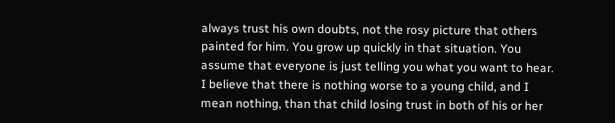always trust his own doubts, not the rosy picture that others painted for him. You grow up quickly in that situation. You assume that everyone is just telling you what you want to hear. I believe that there is nothing worse to a young child, and I mean nothing, than that child losing trust in both of his or her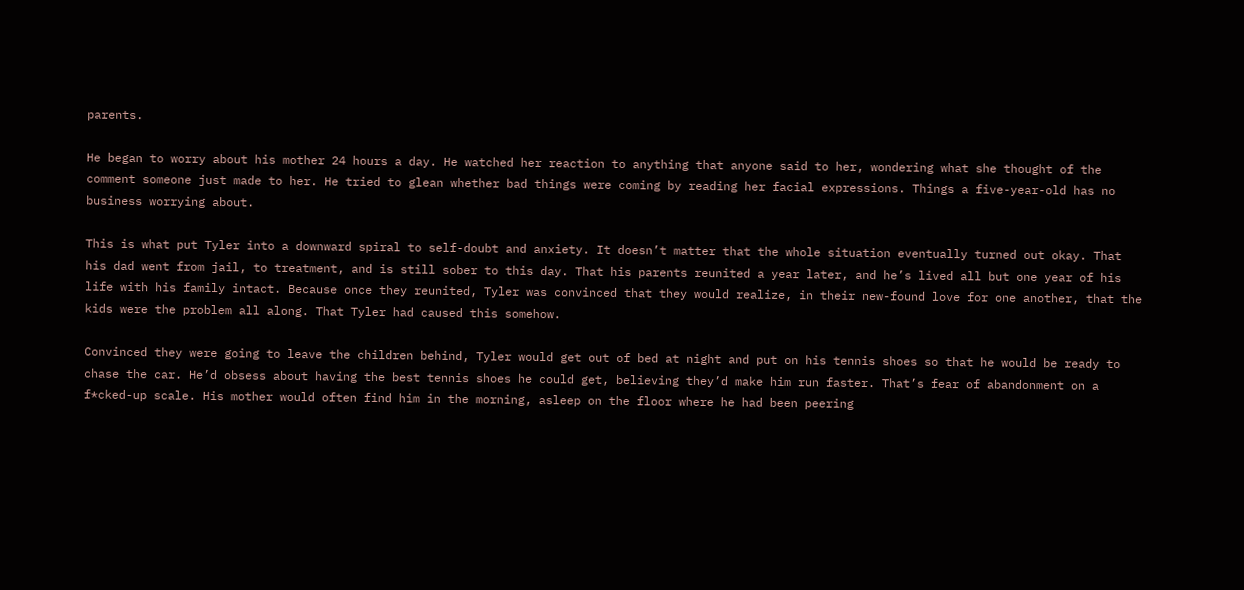parents.

He began to worry about his mother 24 hours a day. He watched her reaction to anything that anyone said to her, wondering what she thought of the comment someone just made to her. He tried to glean whether bad things were coming by reading her facial expressions. Things a five-year-old has no business worrying about.

This is what put Tyler into a downward spiral to self-doubt and anxiety. It doesn’t matter that the whole situation eventually turned out okay. That his dad went from jail, to treatment, and is still sober to this day. That his parents reunited a year later, and he’s lived all but one year of his life with his family intact. Because once they reunited, Tyler was convinced that they would realize, in their new-found love for one another, that the kids were the problem all along. That Tyler had caused this somehow.

Convinced they were going to leave the children behind, Tyler would get out of bed at night and put on his tennis shoes so that he would be ready to chase the car. He’d obsess about having the best tennis shoes he could get, believing they’d make him run faster. That’s fear of abandonment on a f*cked-up scale. His mother would often find him in the morning, asleep on the floor where he had been peering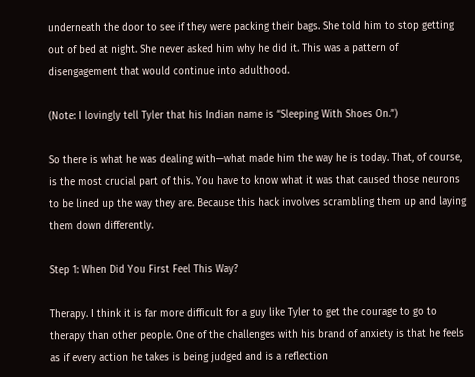underneath the door to see if they were packing their bags. She told him to stop getting out of bed at night. She never asked him why he did it. This was a pattern of disengagement that would continue into adulthood.

(Note: I lovingly tell Tyler that his Indian name is “Sleeping With Shoes On.”)

So there is what he was dealing with—what made him the way he is today. That, of course, is the most crucial part of this. You have to know what it was that caused those neurons to be lined up the way they are. Because this hack involves scrambling them up and laying them down differently.

Step 1: When Did You First Feel This Way?

Therapy. I think it is far more difficult for a guy like Tyler to get the courage to go to therapy than other people. One of the challenges with his brand of anxiety is that he feels as if every action he takes is being judged and is a reflection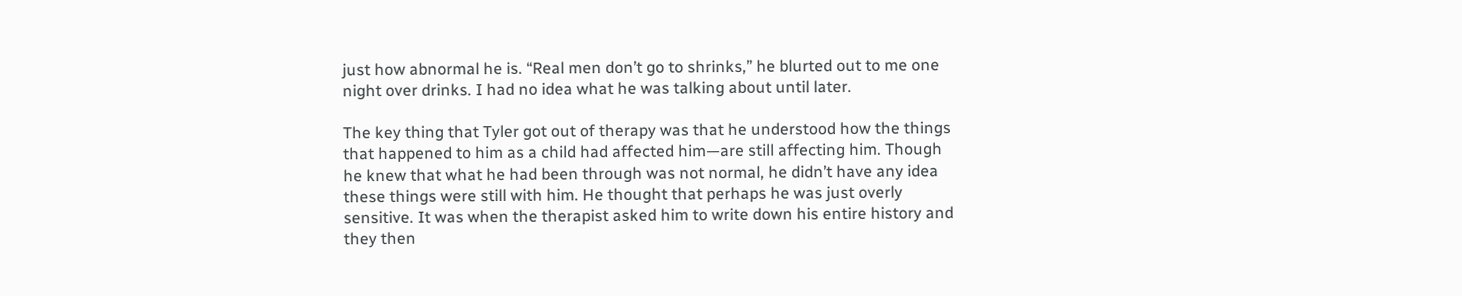just how abnormal he is. “Real men don’t go to shrinks,” he blurted out to me one night over drinks. I had no idea what he was talking about until later.

The key thing that Tyler got out of therapy was that he understood how the things that happened to him as a child had affected him—are still affecting him. Though he knew that what he had been through was not normal, he didn’t have any idea these things were still with him. He thought that perhaps he was just overly sensitive. It was when the therapist asked him to write down his entire history and they then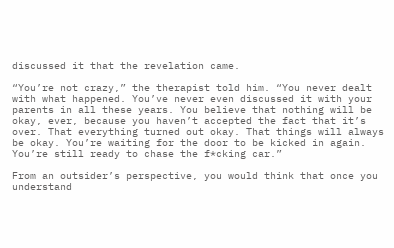discussed it that the revelation came.

“You’re not crazy,” the therapist told him. “You never dealt with what happened. You’ve never even discussed it with your parents in all these years. You believe that nothing will be okay, ever, because you haven’t accepted the fact that it’s over. That everything turned out okay. That things will always be okay. You’re waiting for the door to be kicked in again. You’re still ready to chase the f*cking car.”

From an outsider’s perspective, you would think that once you understand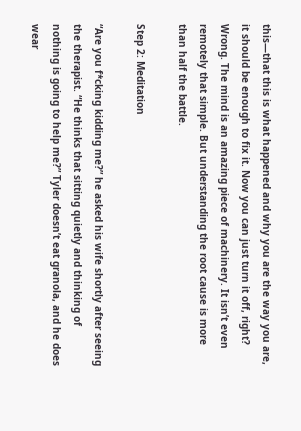this—that this is what happened and why you are the way you are, it should be enough to fix it. Now you can just turn it off, right? Wrong. The mind is an amazing piece of machinery. It isn’t even remotely that simple. But understanding the root cause is more than half the battle.

Step 2: Meditation

“Are you f*cking kidding me?” he asked his wife shortly after seeing the therapist. “He thinks that sitting quietly and thinking of nothing is going to help me?” Tyler doesn’t eat granola, and he does wear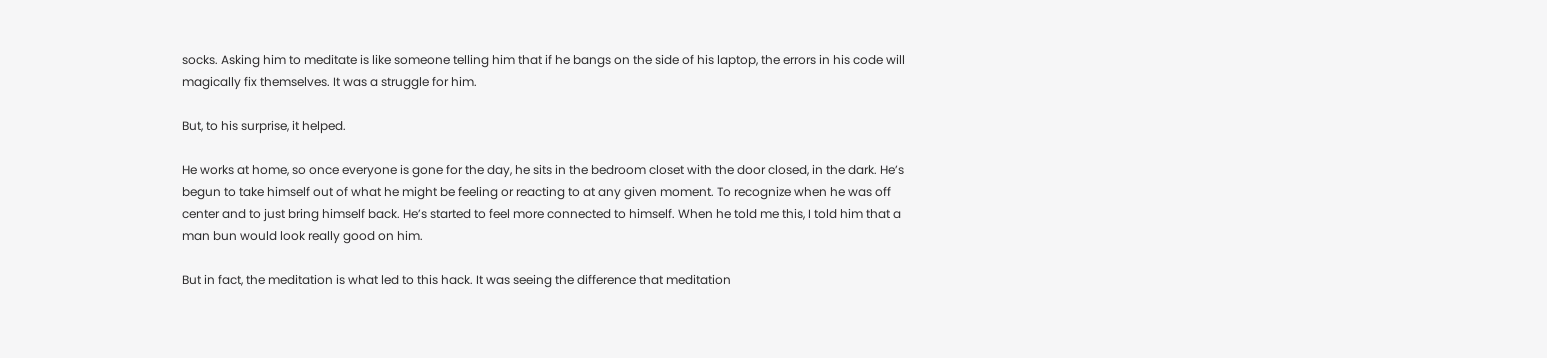socks. Asking him to meditate is like someone telling him that if he bangs on the side of his laptop, the errors in his code will magically fix themselves. It was a struggle for him.

But, to his surprise, it helped.

He works at home, so once everyone is gone for the day, he sits in the bedroom closet with the door closed, in the dark. He’s begun to take himself out of what he might be feeling or reacting to at any given moment. To recognize when he was off center and to just bring himself back. He’s started to feel more connected to himself. When he told me this, I told him that a man bun would look really good on him.

But in fact, the meditation is what led to this hack. It was seeing the difference that meditation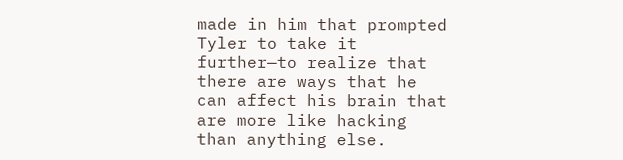made in him that prompted Tyler to take it further—to realize that there are ways that he can affect his brain that are more like hacking than anything else.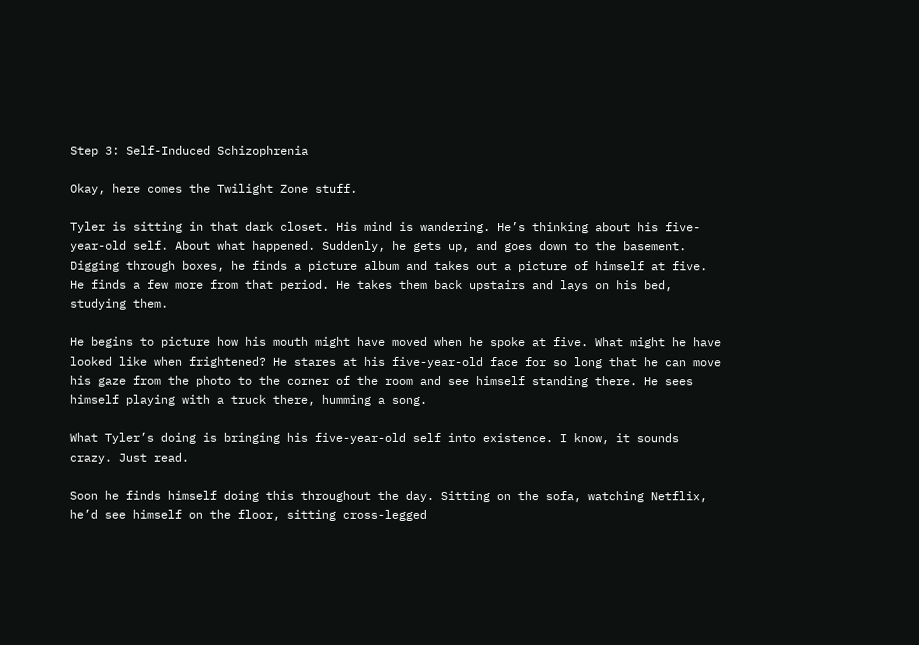Step 3: Self-Induced Schizophrenia

Okay, here comes the Twilight Zone stuff.

Tyler is sitting in that dark closet. His mind is wandering. He’s thinking about his five-year-old self. About what happened. Suddenly, he gets up, and goes down to the basement. Digging through boxes, he finds a picture album and takes out a picture of himself at five. He finds a few more from that period. He takes them back upstairs and lays on his bed, studying them.

He begins to picture how his mouth might have moved when he spoke at five. What might he have looked like when frightened? He stares at his five-year-old face for so long that he can move his gaze from the photo to the corner of the room and see himself standing there. He sees himself playing with a truck there, humming a song.

What Tyler’s doing is bringing his five-year-old self into existence. I know, it sounds crazy. Just read.

Soon he finds himself doing this throughout the day. Sitting on the sofa, watching Netflix, he’d see himself on the floor, sitting cross-legged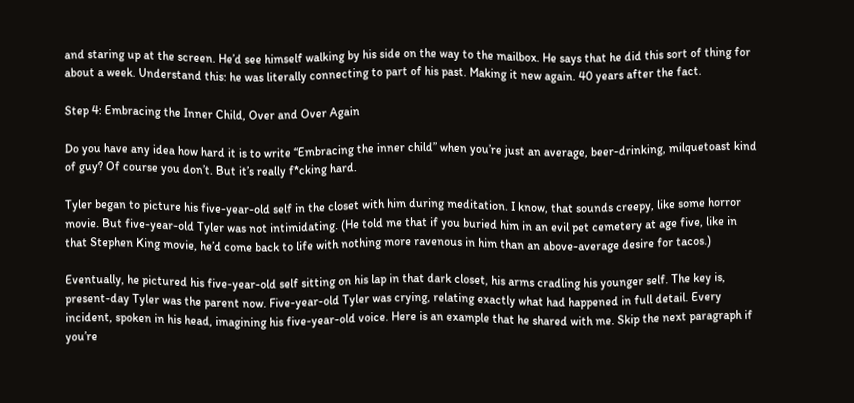and staring up at the screen. He’d see himself walking by his side on the way to the mailbox. He says that he did this sort of thing for about a week. Understand this: he was literally connecting to part of his past. Making it new again. 40 years after the fact.

Step 4: Embracing the Inner Child, Over and Over Again

Do you have any idea how hard it is to write “Embracing the inner child” when you’re just an average, beer-drinking, milquetoast kind of guy? Of course you don’t. But it’s really f*cking hard.

Tyler began to picture his five-year-old self in the closet with him during meditation. I know, that sounds creepy, like some horror movie. But five-year-old Tyler was not intimidating. (He told me that if you buried him in an evil pet cemetery at age five, like in that Stephen King movie, he’d come back to life with nothing more ravenous in him than an above-average desire for tacos.)

Eventually, he pictured his five-year-old self sitting on his lap in that dark closet, his arms cradling his younger self. The key is, present-day Tyler was the parent now. Five-year-old Tyler was crying, relating exactly what had happened in full detail. Every incident, spoken in his head, imagining his five-year-old voice. Here is an example that he shared with me. Skip the next paragraph if you’re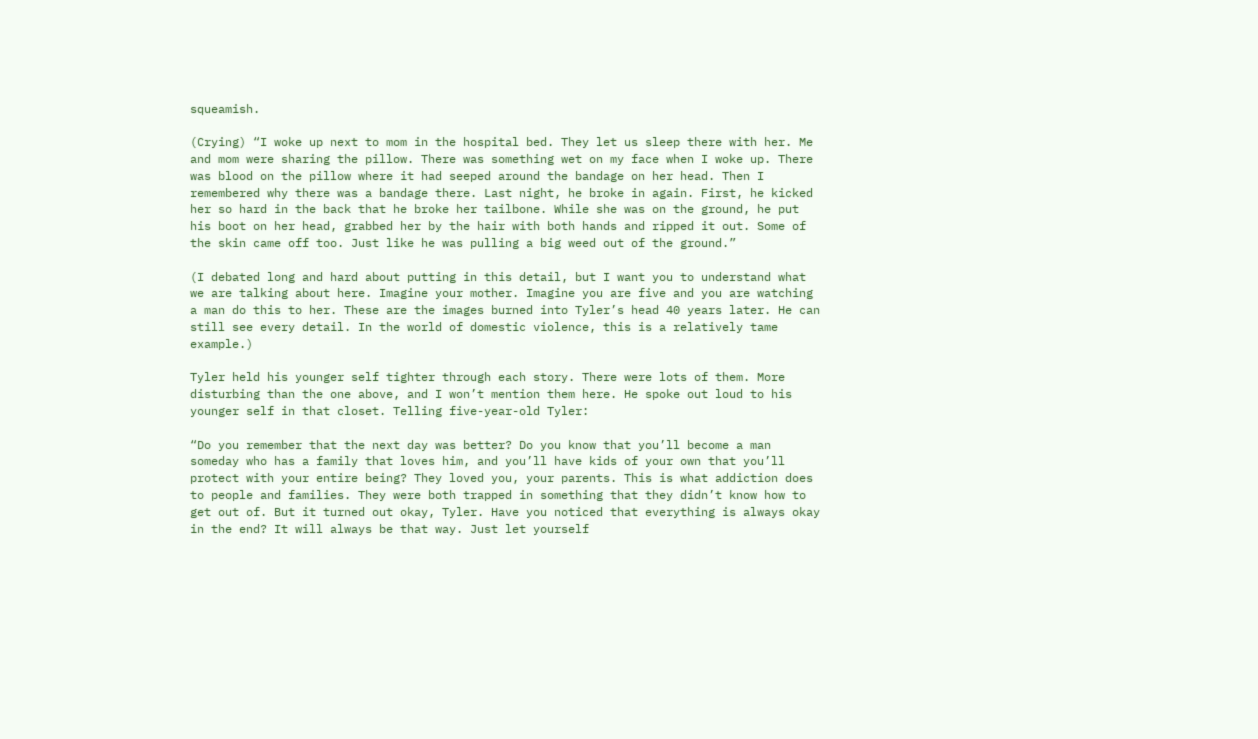squeamish.

(Crying) “I woke up next to mom in the hospital bed. They let us sleep there with her. Me and mom were sharing the pillow. There was something wet on my face when I woke up. There was blood on the pillow where it had seeped around the bandage on her head. Then I remembered why there was a bandage there. Last night, he broke in again. First, he kicked her so hard in the back that he broke her tailbone. While she was on the ground, he put his boot on her head, grabbed her by the hair with both hands and ripped it out. Some of the skin came off too. Just like he was pulling a big weed out of the ground.”

(I debated long and hard about putting in this detail, but I want you to understand what we are talking about here. Imagine your mother. Imagine you are five and you are watching a man do this to her. These are the images burned into Tyler’s head 40 years later. He can still see every detail. In the world of domestic violence, this is a relatively tame example.)

Tyler held his younger self tighter through each story. There were lots of them. More disturbing than the one above, and I won’t mention them here. He spoke out loud to his younger self in that closet. Telling five-year-old Tyler:

“Do you remember that the next day was better? Do you know that you’ll become a man someday who has a family that loves him, and you’ll have kids of your own that you’ll protect with your entire being? They loved you, your parents. This is what addiction does to people and families. They were both trapped in something that they didn’t know how to get out of. But it turned out okay, Tyler. Have you noticed that everything is always okay in the end? It will always be that way. Just let yourself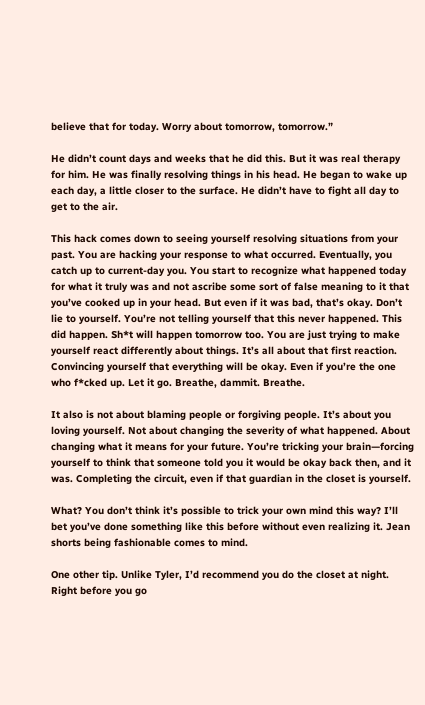believe that for today. Worry about tomorrow, tomorrow.”

He didn’t count days and weeks that he did this. But it was real therapy for him. He was finally resolving things in his head. He began to wake up each day, a little closer to the surface. He didn’t have to fight all day to get to the air.

This hack comes down to seeing yourself resolving situations from your past. You are hacking your response to what occurred. Eventually, you catch up to current-day you. You start to recognize what happened today for what it truly was and not ascribe some sort of false meaning to it that you’ve cooked up in your head. But even if it was bad, that’s okay. Don’t lie to yourself. You’re not telling yourself that this never happened. This did happen. Sh*t will happen tomorrow too. You are just trying to make yourself react differently about things. It’s all about that first reaction. Convincing yourself that everything will be okay. Even if you’re the one who f*cked up. Let it go. Breathe, dammit. Breathe.

It also is not about blaming people or forgiving people. It’s about you loving yourself. Not about changing the severity of what happened. About changing what it means for your future. You’re tricking your brain—forcing yourself to think that someone told you it would be okay back then, and it was. Completing the circuit, even if that guardian in the closet is yourself.

What? You don’t think it’s possible to trick your own mind this way? I’ll bet you’ve done something like this before without even realizing it. Jean shorts being fashionable comes to mind.

One other tip. Unlike Tyler, I’d recommend you do the closet at night. Right before you go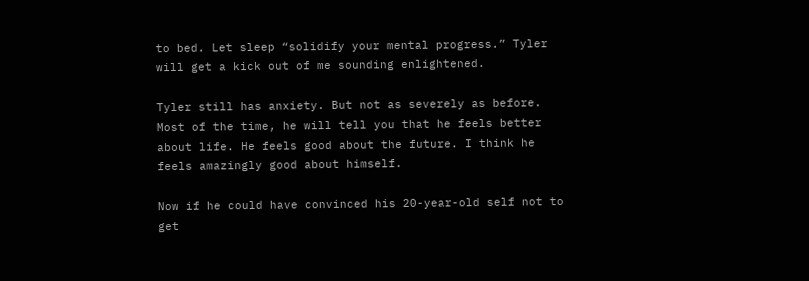to bed. Let sleep “solidify your mental progress.” Tyler will get a kick out of me sounding enlightened.

Tyler still has anxiety. But not as severely as before. Most of the time, he will tell you that he feels better about life. He feels good about the future. I think he feels amazingly good about himself.

Now if he could have convinced his 20-year-old self not to get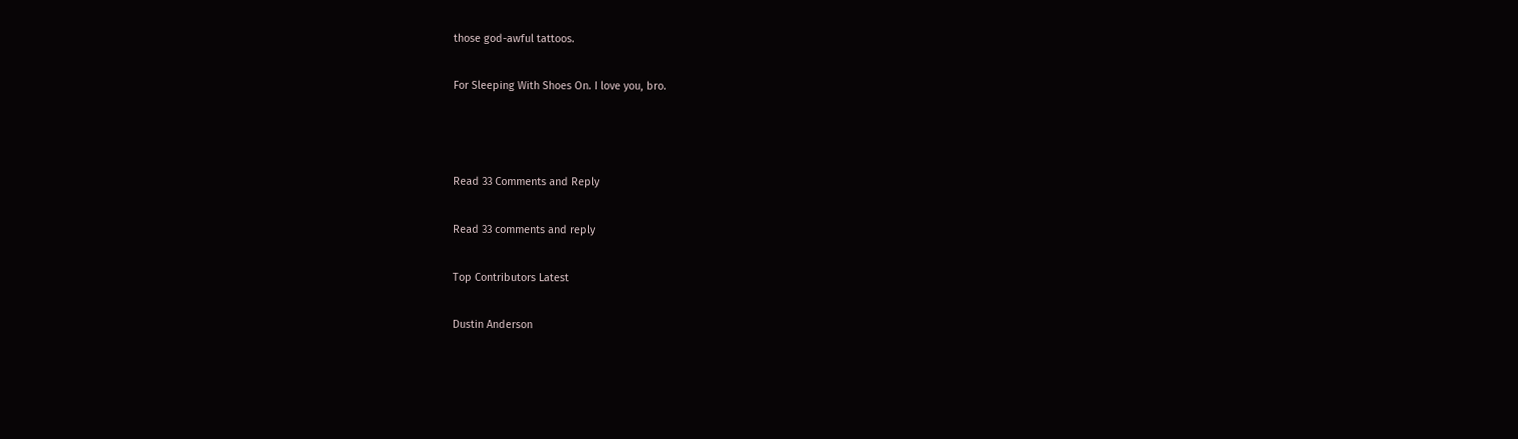those god-awful tattoos.

For Sleeping With Shoes On. I love you, bro.



Read 33 Comments and Reply

Read 33 comments and reply

Top Contributors Latest

Dustin Anderson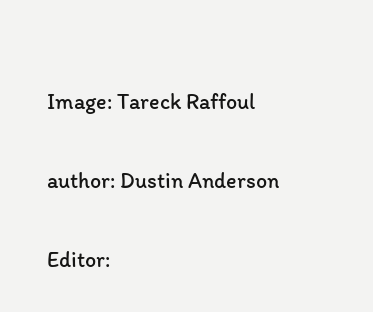Image: Tareck Raffoul

author: Dustin Anderson

Editor: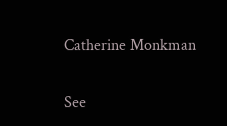Catherine Monkman


See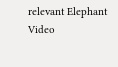relevant Elephant Video